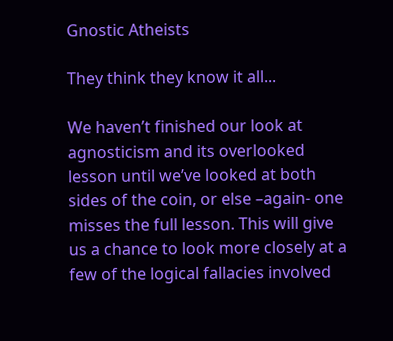Gnostic Atheists

They think they know it all...

We haven’t finished our look at agnosticism and its overlooked lesson until we’ve looked at both sides of the coin, or else –again- one misses the full lesson. This will give us a chance to look more closely at a few of the logical fallacies involved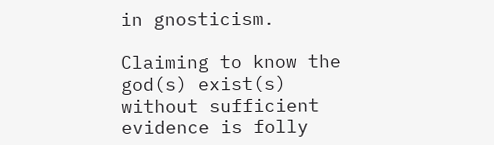in gnosticism.

Claiming to know the god(s) exist(s) without sufficient evidence is folly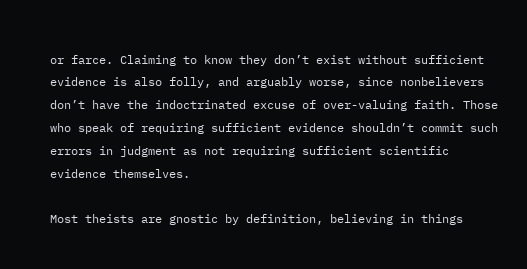or farce. Claiming to know they don’t exist without sufficient evidence is also folly, and arguably worse, since nonbelievers don’t have the indoctrinated excuse of over-valuing faith. Those who speak of requiring sufficient evidence shouldn’t commit such errors in judgment as not requiring sufficient scientific evidence themselves.

Most theists are gnostic by definition, believing in things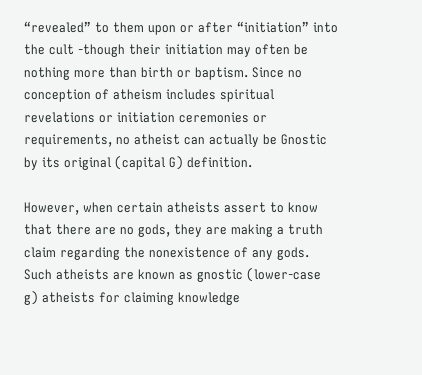“revealed” to them upon or after “initiation” into the cult -though their initiation may often be nothing more than birth or baptism. Since no conception of atheism includes spiritual revelations or initiation ceremonies or requirements, no atheist can actually be Gnostic by its original (capital G) definition.

However, when certain atheists assert to know that there are no gods, they are making a truth claim regarding the nonexistence of any gods. Such atheists are known as gnostic (lower-case g) atheists for claiming knowledge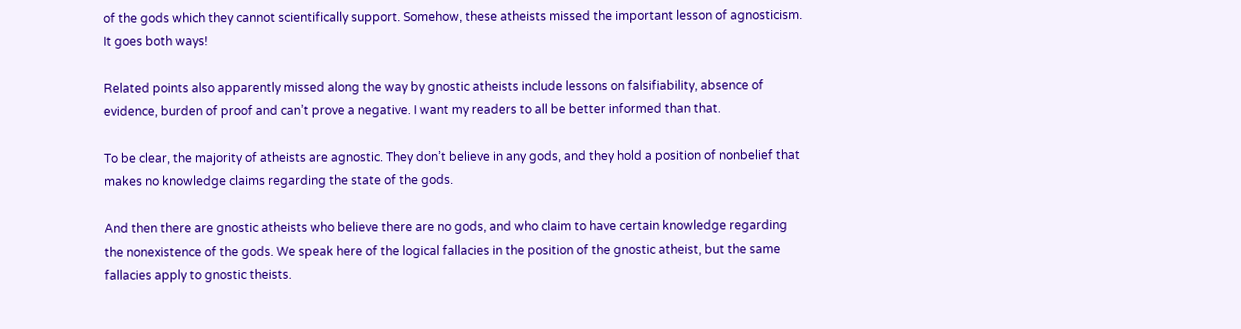of the gods which they cannot scientifically support. Somehow, these atheists missed the important lesson of agnosticism. It goes both ways!

Related points also apparently missed along the way by gnostic atheists include lessons on falsifiability, absence of evidence, burden of proof and can’t prove a negative. I want my readers to all be better informed than that.

To be clear, the majority of atheists are agnostic. They don’t believe in any gods, and they hold a position of nonbelief that makes no knowledge claims regarding the state of the gods.

And then there are gnostic atheists who believe there are no gods, and who claim to have certain knowledge regarding the nonexistence of the gods. We speak here of the logical fallacies in the position of the gnostic atheist, but the same fallacies apply to gnostic theists.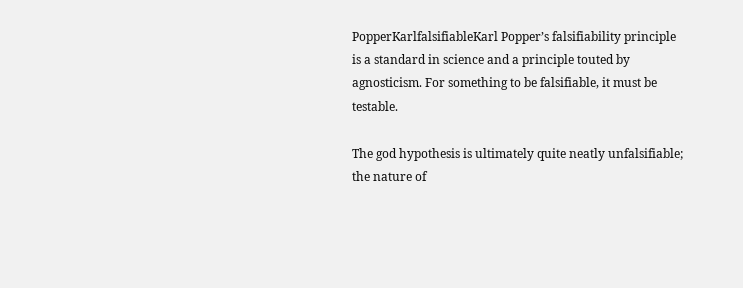PopperKarlfalsifiableKarl Popper’s falsifiability principle is a standard in science and a principle touted by agnosticism. For something to be falsifiable, it must be testable.

The god hypothesis is ultimately quite neatly unfalsifiable; the nature of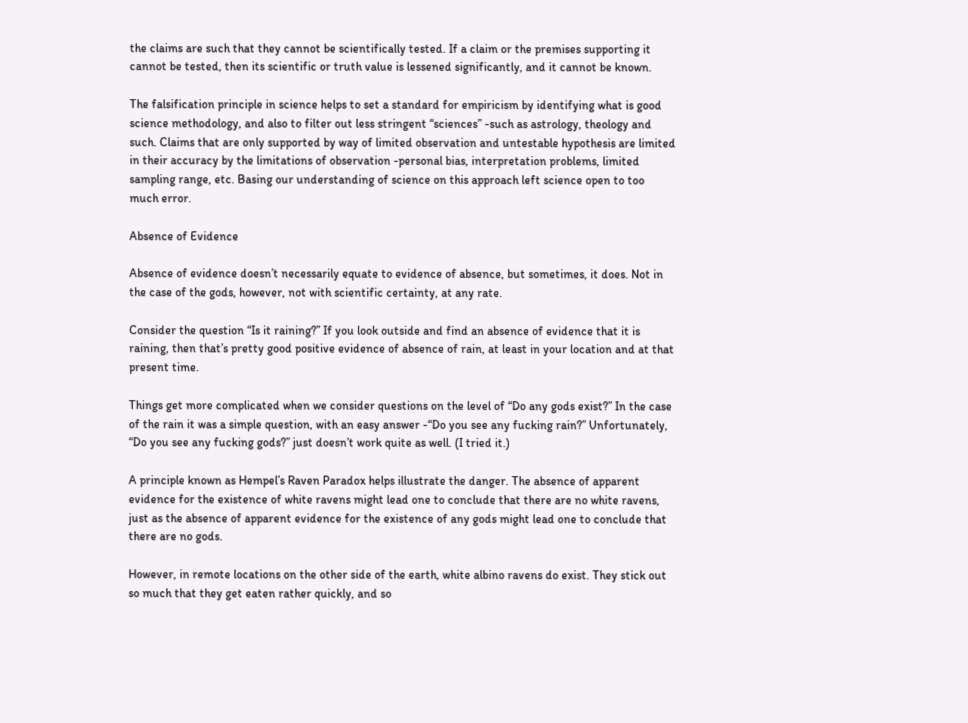the claims are such that they cannot be scientifically tested. If a claim or the premises supporting it cannot be tested, then its scientific or truth value is lessened significantly, and it cannot be known.

The falsification principle in science helps to set a standard for empiricism by identifying what is good science methodology, and also to filter out less stringent “sciences” -such as astrology, theology and such. Claims that are only supported by way of limited observation and untestable hypothesis are limited in their accuracy by the limitations of observation -personal bias, interpretation problems, limited sampling range, etc. Basing our understanding of science on this approach left science open to too much error.

Absence of Evidence

Absence of evidence doesn’t necessarily equate to evidence of absence, but sometimes, it does. Not in the case of the gods, however, not with scientific certainty, at any rate.

Consider the question “Is it raining?” If you look outside and find an absence of evidence that it is raining, then that’s pretty good positive evidence of absence of rain, at least in your location and at that present time.

Things get more complicated when we consider questions on the level of “Do any gods exist?” In the case of the rain it was a simple question, with an easy answer -“Do you see any fucking rain?” Unfortunately, “Do you see any fucking gods?” just doesn’t work quite as well. (I tried it.)

A principle known as Hempel’s Raven Paradox helps illustrate the danger. The absence of apparent evidence for the existence of white ravens might lead one to conclude that there are no white ravens, just as the absence of apparent evidence for the existence of any gods might lead one to conclude that there are no gods.

However, in remote locations on the other side of the earth, white albino ravens do exist. They stick out so much that they get eaten rather quickly, and so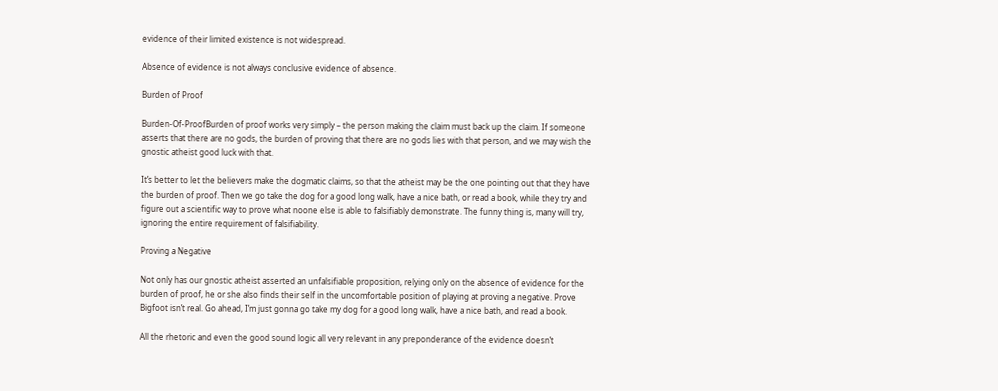evidence of their limited existence is not widespread.

Absence of evidence is not always conclusive evidence of absence.

Burden of Proof

Burden-Of-ProofBurden of proof works very simply – the person making the claim must back up the claim. If someone asserts that there are no gods, the burden of proving that there are no gods lies with that person, and we may wish the gnostic atheist good luck with that.

It’s better to let the believers make the dogmatic claims, so that the atheist may be the one pointing out that they have the burden of proof. Then we go take the dog for a good long walk, have a nice bath, or read a book, while they try and figure out a scientific way to prove what noone else is able to falsifiably demonstrate. The funny thing is, many will try, ignoring the entire requirement of falsifiability.

Proving a Negative

Not only has our gnostic atheist asserted an unfalsifiable proposition, relying only on the absence of evidence for the burden of proof, he or she also finds their self in the uncomfortable position of playing at proving a negative. Prove Bigfoot isn’t real. Go ahead, I’m just gonna go take my dog for a good long walk, have a nice bath, and read a book.

All the rhetoric and even the good sound logic all very relevant in any preponderance of the evidence doesn’t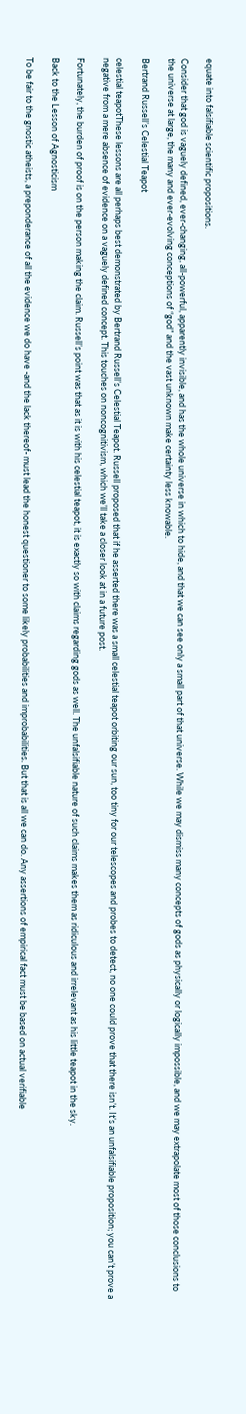equate into falsifiable scientific propositions.

Consider that god is vaguely defined, ever-changing, all-powerful, apparently invisible, and has the whole universe in which to hide, and that we can see only a small part of that universe. While we may dismiss many concepts of gods as physically or logically impossible, and we may extrapolate most of those conclusions to the universe at large, the many and ever-evolving conceptions of “god” and the vast unknown make certainty less knowable.

Bertrand Russell’s Celestial Teapot

celestial teapotThese lessons are all perhaps best demonstrated by Bertrand Russell’s Celestial Teapot. Russell proposed that if he asserted there was a small celestial teapot orbiting our sun, too tiny for our telescopes and probes to detect, no one could prove that there isn’t. It’s an unfalsifiable proposition; you can’t prove a negative from a mere absence of evidence on a vaguely defined concept. This touches on noncognitivism, which we’ll take a closer look at in a future post.

Fortunately, the burden of proof is on the person making the claim. Russell’s point was that as it is with his celestial teapot, it is exactly so with claims regarding gods as well. The unfalsifiable nature of such claims makes them as ridiculous and irrelevant as his little teapot in the sky.

Back to the Lesson of Agnosticism

To be fair to the gnostic atheists, a preponderance of all the evidence we do have -and the lack thereof- must lead the honest questioner to some likely probabilities and improbabilities. But that is all we can do. Any assertions of empirical fact must be based on actual verifiable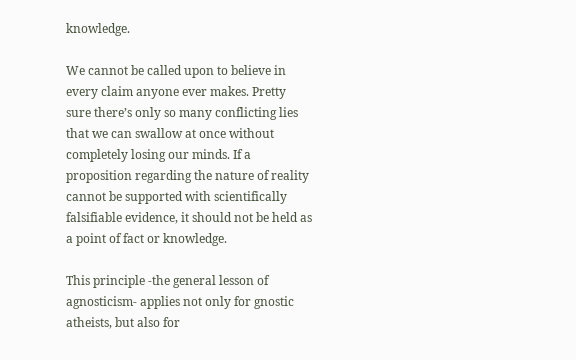knowledge.

We cannot be called upon to believe in every claim anyone ever makes. Pretty sure there’s only so many conflicting lies that we can swallow at once without completely losing our minds. If a proposition regarding the nature of reality cannot be supported with scientifically falsifiable evidence, it should not be held as a point of fact or knowledge.

This principle -the general lesson of agnosticism- applies not only for gnostic atheists, but also for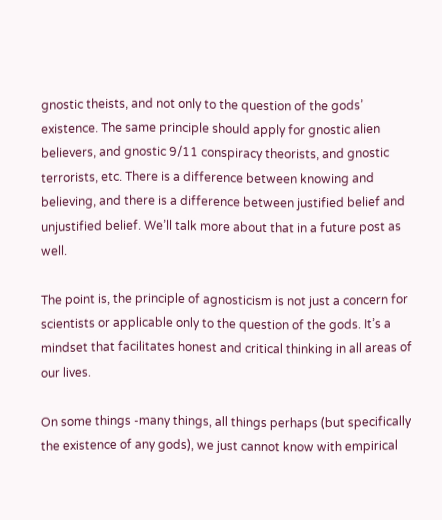gnostic theists, and not only to the question of the gods’ existence. The same principle should apply for gnostic alien believers, and gnostic 9/11 conspiracy theorists, and gnostic terrorists, etc. There is a difference between knowing and believing, and there is a difference between justified belief and unjustified belief. We’ll talk more about that in a future post as well.

The point is, the principle of agnosticism is not just a concern for scientists or applicable only to the question of the gods. It’s a mindset that facilitates honest and critical thinking in all areas of our lives.

On some things -many things, all things perhaps (but specifically the existence of any gods), we just cannot know with empirical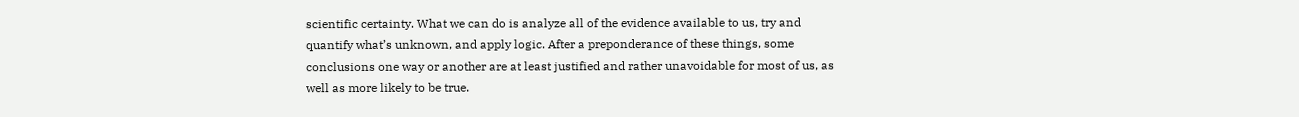scientific certainty. What we can do is analyze all of the evidence available to us, try and quantify what’s unknown, and apply logic. After a preponderance of these things, some conclusions one way or another are at least justified and rather unavoidable for most of us, as well as more likely to be true.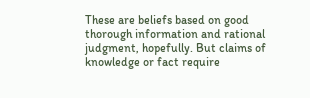These are beliefs based on good thorough information and rational judgment, hopefully. But claims of knowledge or fact require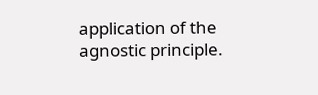application of the agnostic principle.